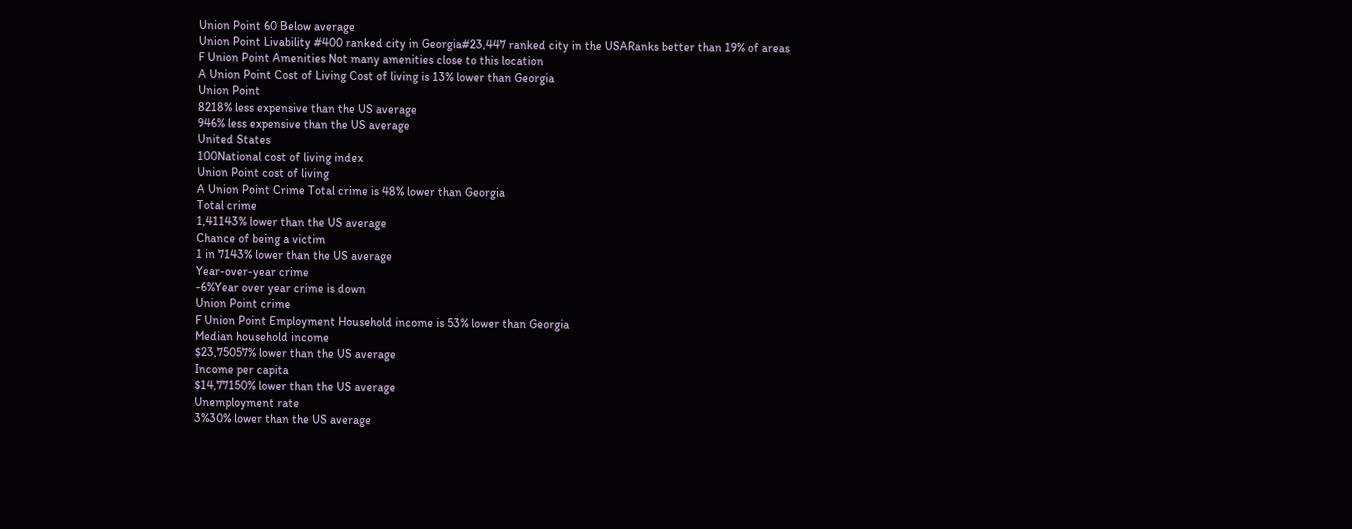Union Point 60 Below average
Union Point Livability #400 ranked city in Georgia#23,447 ranked city in the USARanks better than 19% of areas
F Union Point Amenities Not many amenities close to this location
A Union Point Cost of Living Cost of living is 13% lower than Georgia
Union Point
8218% less expensive than the US average
946% less expensive than the US average
United States
100National cost of living index
Union Point cost of living
A Union Point Crime Total crime is 48% lower than Georgia
Total crime
1,41143% lower than the US average
Chance of being a victim
1 in 7143% lower than the US average
Year-over-year crime
-6%Year over year crime is down
Union Point crime
F Union Point Employment Household income is 53% lower than Georgia
Median household income
$23,75057% lower than the US average
Income per capita
$14,77150% lower than the US average
Unemployment rate
3%30% lower than the US average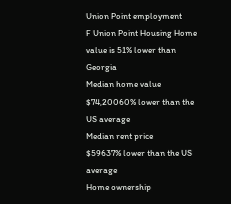Union Point employment
F Union Point Housing Home value is 51% lower than Georgia
Median home value
$74,20060% lower than the US average
Median rent price
$59637% lower than the US average
Home ownership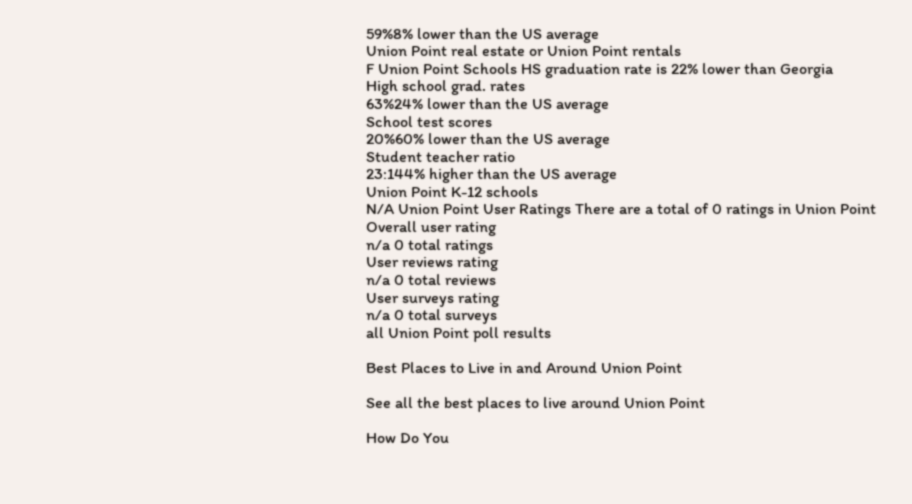59%8% lower than the US average
Union Point real estate or Union Point rentals
F Union Point Schools HS graduation rate is 22% lower than Georgia
High school grad. rates
63%24% lower than the US average
School test scores
20%60% lower than the US average
Student teacher ratio
23:144% higher than the US average
Union Point K-12 schools
N/A Union Point User Ratings There are a total of 0 ratings in Union Point
Overall user rating
n/a 0 total ratings
User reviews rating
n/a 0 total reviews
User surveys rating
n/a 0 total surveys
all Union Point poll results

Best Places to Live in and Around Union Point

See all the best places to live around Union Point

How Do You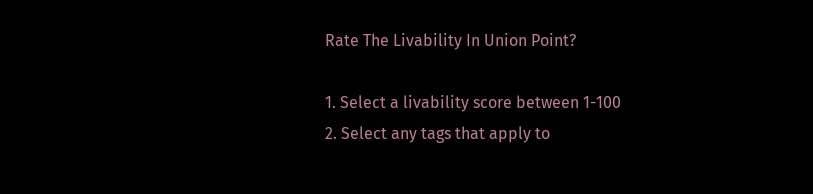Rate The Livability In Union Point?

1. Select a livability score between 1-100
2. Select any tags that apply to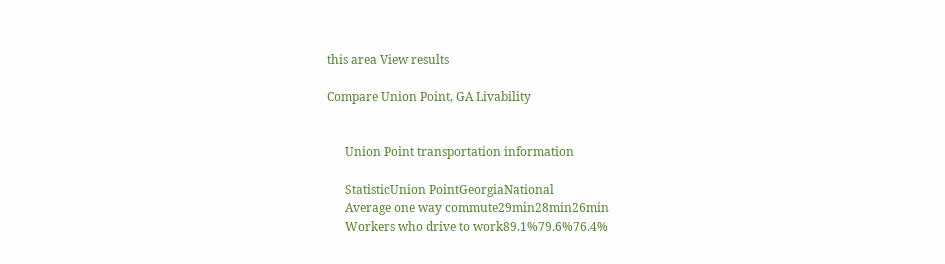this area View results

Compare Union Point, GA Livability


      Union Point transportation information

      StatisticUnion PointGeorgiaNational
      Average one way commute29min28min26min
      Workers who drive to work89.1%79.6%76.4%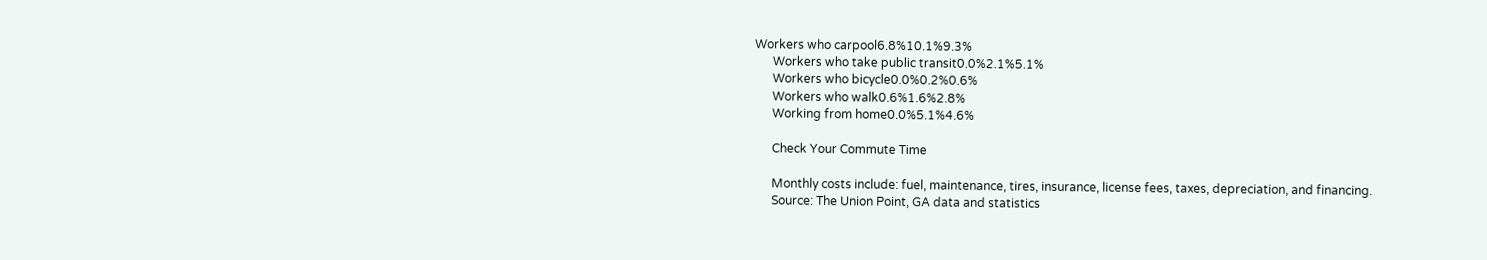Workers who carpool6.8%10.1%9.3%
      Workers who take public transit0.0%2.1%5.1%
      Workers who bicycle0.0%0.2%0.6%
      Workers who walk0.6%1.6%2.8%
      Working from home0.0%5.1%4.6%

      Check Your Commute Time

      Monthly costs include: fuel, maintenance, tires, insurance, license fees, taxes, depreciation, and financing.
      Source: The Union Point, GA data and statistics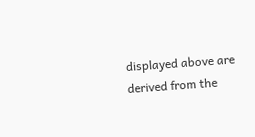displayed above are derived from the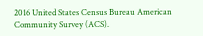2016 United States Census Bureau American Community Survey (ACS).